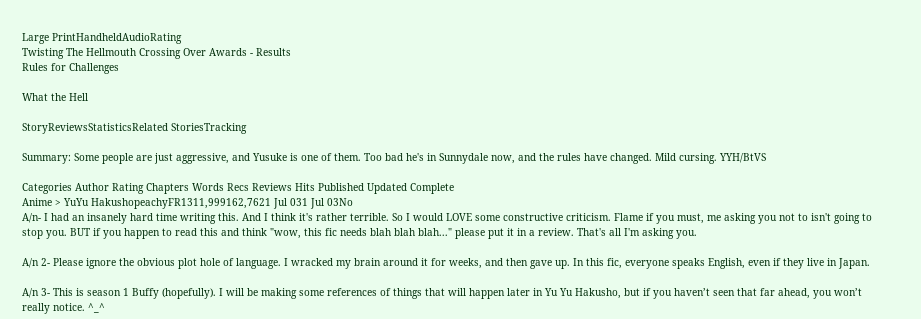Large PrintHandheldAudioRating
Twisting The Hellmouth Crossing Over Awards - Results
Rules for Challenges

What the Hell

StoryReviewsStatisticsRelated StoriesTracking

Summary: Some people are just aggressive, and Yusuke is one of them. Too bad he's in Sunnydale now, and the rules have changed. Mild cursing. YYH/BtVS

Categories Author Rating Chapters Words Recs Reviews Hits Published Updated Complete
Anime > YuYu HakushopeachyFR1311,999162,7621 Jul 031 Jul 03No
A/n- I had an insanely hard time writing this. And I think it's rather terrible. So I would LOVE some constructive criticism. Flame if you must, me asking you not to isn't going to stop you. BUT if you happen to read this and think "wow, this fic needs blah blah blah..." please put it in a review. That's all I'm asking you.

A/n 2- Please ignore the obvious plot hole of language. I wracked my brain around it for weeks, and then gave up. In this fic, everyone speaks English, even if they live in Japan.

A/n 3- This is season 1 Buffy (hopefully). I will be making some references of things that will happen later in Yu Yu Hakusho, but if you haven’t seen that far ahead, you won’t really notice. ^_^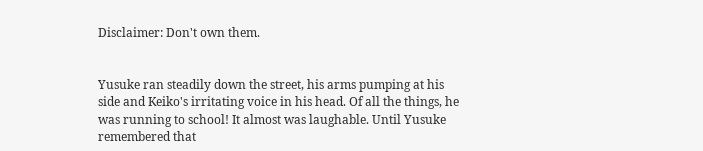Disclaimer: Don't own them.


Yusuke ran steadily down the street, his arms pumping at his side and Keiko's irritating voice in his head. Of all the things, he was running to school! It almost was laughable. Until Yusuke remembered that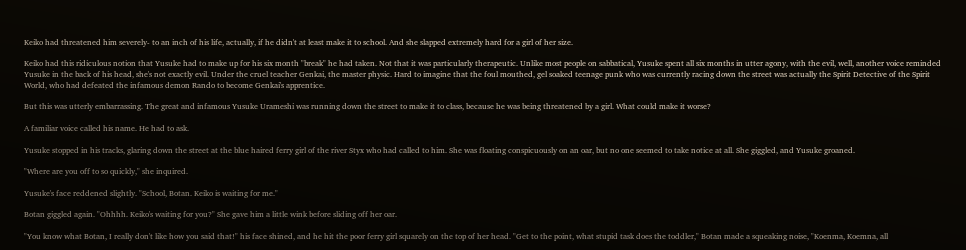Keiko had threatened him severely- to an inch of his life, actually, if he didn't at least make it to school. And she slapped extremely hard for a girl of her size.

Keiko had this ridiculous notion that Yusuke had to make up for his six month "break" he had taken. Not that it was particularly therapeutic. Unlike most people on sabbatical, Yusuke spent all six months in utter agony, with the evil, well, another voice reminded Yusuke in the back of his head, she's not exactly evil. Under the cruel teacher Genkai, the master physic. Hard to imagine that the foul mouthed, gel soaked teenage punk who was currently racing down the street was actually the Spirit Detective of the Spirit World, who had defeated the infamous demon Rando to become Genkai's apprentice.

But this was utterly embarrassing. The great and infamous Yusuke Urameshi was running down the street to make it to class, because he was being threatened by a girl. What could make it worse?

A familiar voice called his name. He had to ask.

Yusuke stopped in his tracks, glaring down the street at the blue haired ferry girl of the river Styx who had called to him. She was floating conspicuously on an oar, but no one seemed to take notice at all. She giggled, and Yusuke groaned.

"Where are you off to so quickly," she inquired.

Yusuke's face reddened slightly. "School, Botan. Keiko is waiting for me."

Botan giggled again. "Ohhhh. Keiko's waiting for you?" She gave him a little wink before sliding off her oar.

"You know what Botan, I really don't like how you said that!" his face shined, and he hit the poor ferry girl squarely on the top of her head. "Get to the point, what stupid task does the toddler," Botan made a squeaking noise, "Koenma, Koemna, all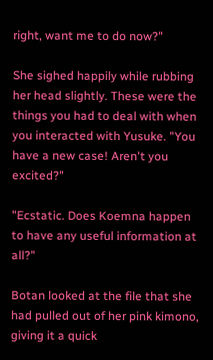right, want me to do now?"

She sighed happily while rubbing her head slightly. These were the things you had to deal with when you interacted with Yusuke. "You have a new case! Aren't you excited?"

"Ecstatic. Does Koemna happen to have any useful information at all?"

Botan looked at the file that she had pulled out of her pink kimono, giving it a quick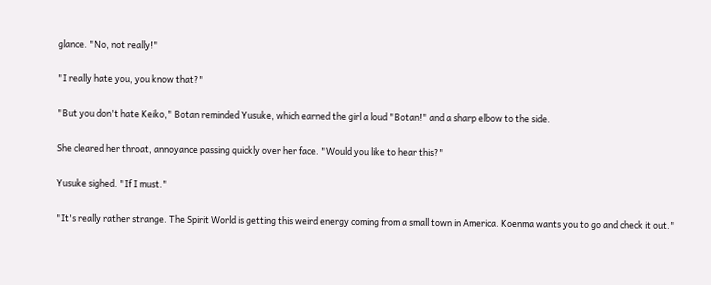glance. "No, not really!"

"I really hate you, you know that?"

"But you don't hate Keiko," Botan reminded Yusuke, which earned the girl a loud "Botan!" and a sharp elbow to the side.

She cleared her throat, annoyance passing quickly over her face. "Would you like to hear this?"

Yusuke sighed. "If I must."

"It's really rather strange. The Spirit World is getting this weird energy coming from a small town in America. Koenma wants you to go and check it out."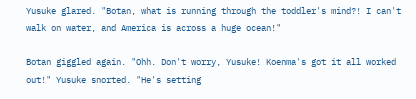Yusuke glared. "Botan, what is running through the toddler's mind?! I can't walk on water, and America is across a huge ocean!"

Botan giggled again. "Ohh. Don't worry, Yusuke! Koenma's got it all worked out!" Yusuke snorted. "He's setting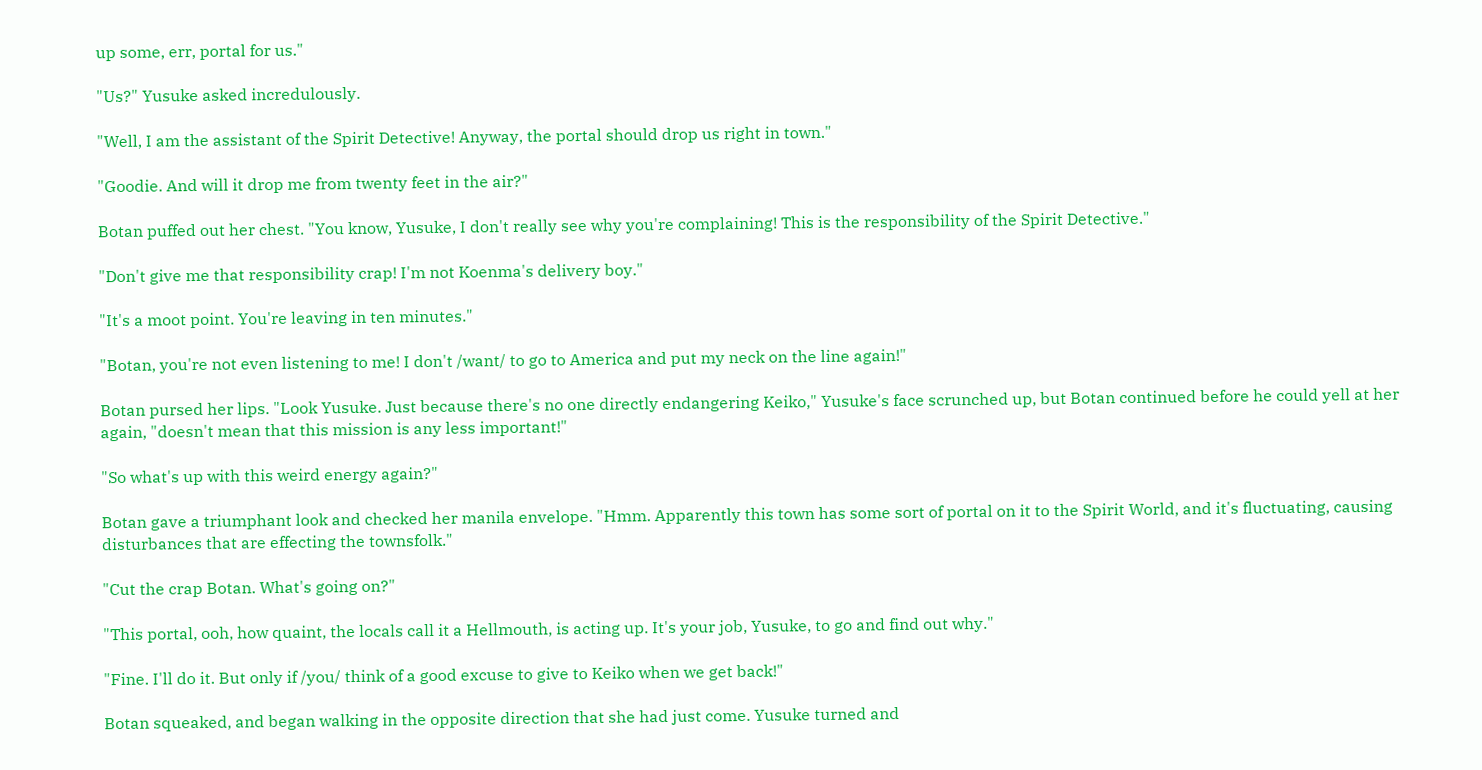up some, err, portal for us."

"Us?" Yusuke asked incredulously.

"Well, I am the assistant of the Spirit Detective! Anyway, the portal should drop us right in town."

"Goodie. And will it drop me from twenty feet in the air?"

Botan puffed out her chest. "You know, Yusuke, I don't really see why you're complaining! This is the responsibility of the Spirit Detective."

"Don't give me that responsibility crap! I'm not Koenma's delivery boy."

"It's a moot point. You're leaving in ten minutes."

"Botan, you're not even listening to me! I don't /want/ to go to America and put my neck on the line again!"

Botan pursed her lips. "Look Yusuke. Just because there's no one directly endangering Keiko," Yusuke's face scrunched up, but Botan continued before he could yell at her again, "doesn't mean that this mission is any less important!"

"So what's up with this weird energy again?"

Botan gave a triumphant look and checked her manila envelope. "Hmm. Apparently this town has some sort of portal on it to the Spirit World, and it's fluctuating, causing disturbances that are effecting the townsfolk."

"Cut the crap Botan. What's going on?"

"This portal, ooh, how quaint, the locals call it a Hellmouth, is acting up. It's your job, Yusuke, to go and find out why."

"Fine. I'll do it. But only if /you/ think of a good excuse to give to Keiko when we get back!"

Botan squeaked, and began walking in the opposite direction that she had just come. Yusuke turned and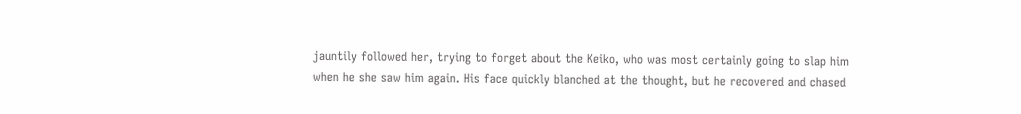jauntily followed her, trying to forget about the Keiko, who was most certainly going to slap him when he she saw him again. His face quickly blanched at the thought, but he recovered and chased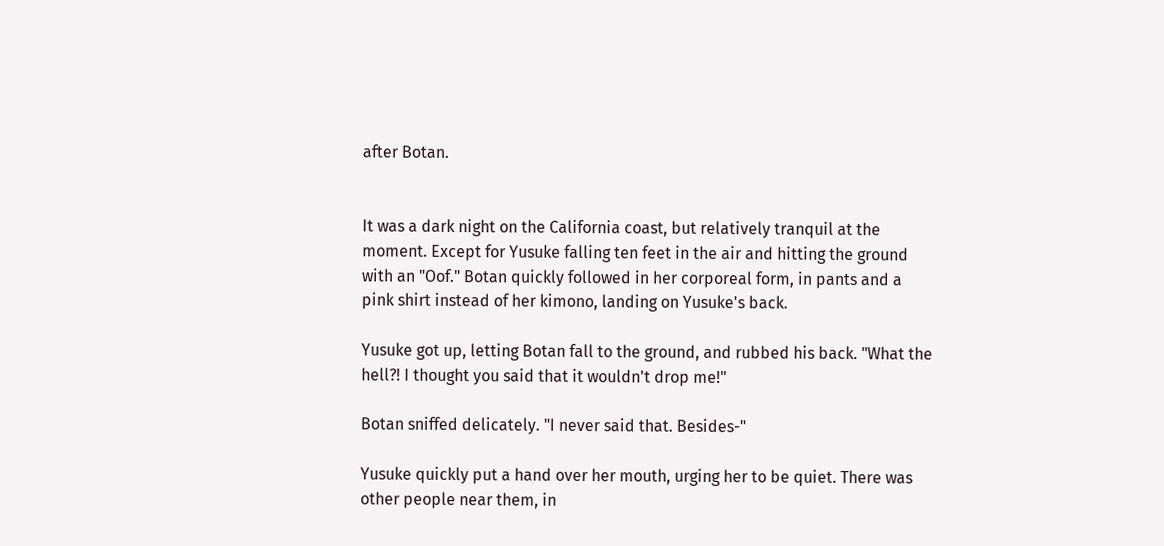after Botan.


It was a dark night on the California coast, but relatively tranquil at the moment. Except for Yusuke falling ten feet in the air and hitting the ground with an "Oof." Botan quickly followed in her corporeal form, in pants and a pink shirt instead of her kimono, landing on Yusuke's back.

Yusuke got up, letting Botan fall to the ground, and rubbed his back. "What the hell?! I thought you said that it wouldn't drop me!"

Botan sniffed delicately. "I never said that. Besides-"

Yusuke quickly put a hand over her mouth, urging her to be quiet. There was other people near them, in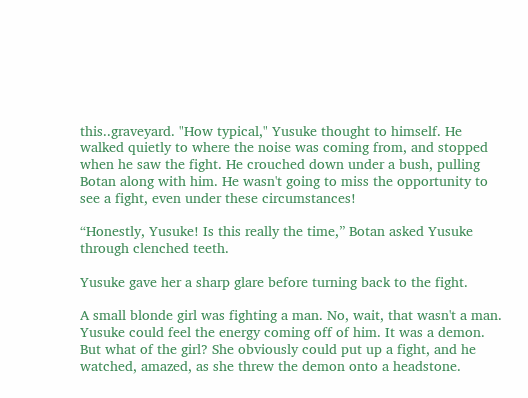this..graveyard. "How typical," Yusuke thought to himself. He walked quietly to where the noise was coming from, and stopped when he saw the fight. He crouched down under a bush, pulling Botan along with him. He wasn't going to miss the opportunity to see a fight, even under these circumstances!

“Honestly, Yusuke! Is this really the time,” Botan asked Yusuke through clenched teeth.

Yusuke gave her a sharp glare before turning back to the fight.

A small blonde girl was fighting a man. No, wait, that wasn't a man. Yusuke could feel the energy coming off of him. It was a demon. But what of the girl? She obviously could put up a fight, and he watched, amazed, as she threw the demon onto a headstone.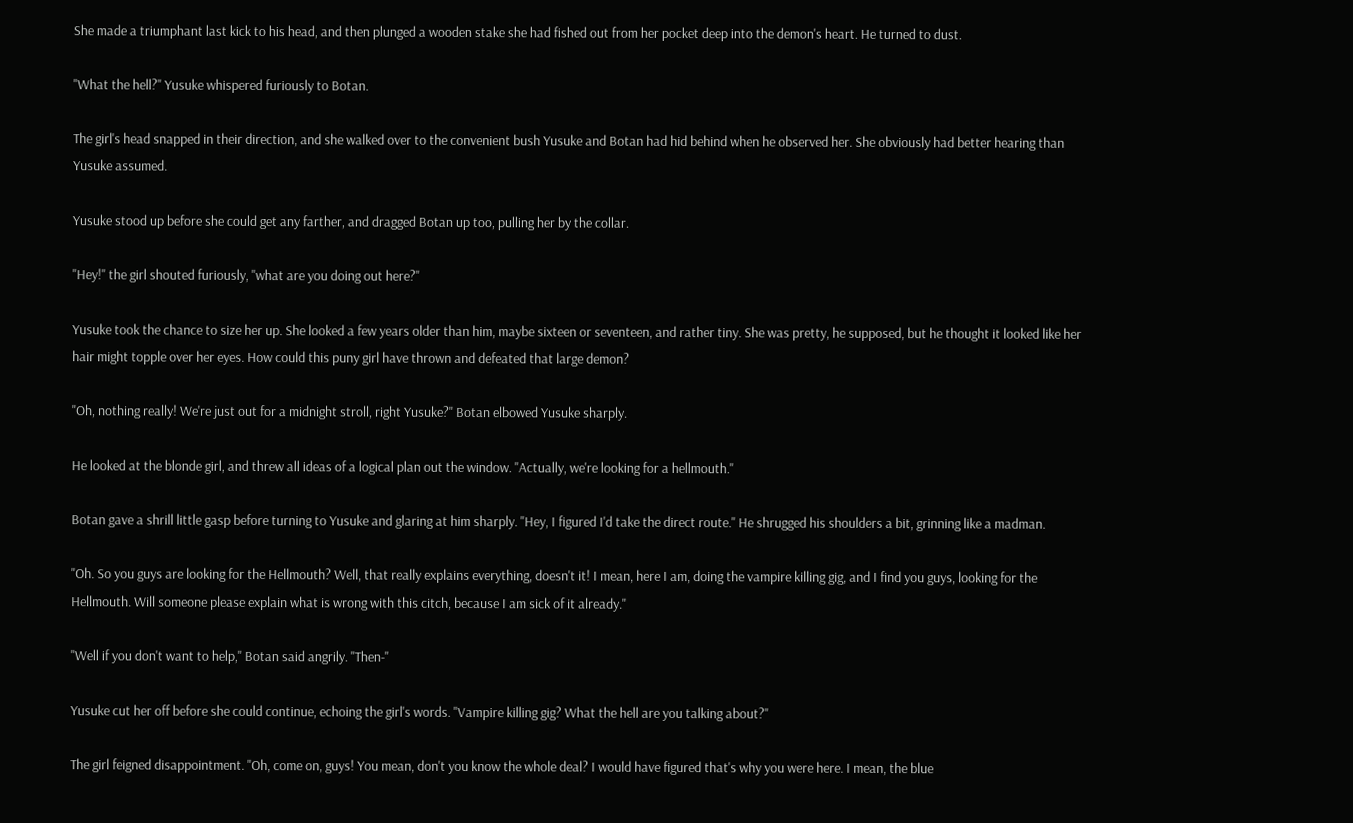She made a triumphant last kick to his head, and then plunged a wooden stake she had fished out from her pocket deep into the demon's heart. He turned to dust.

"What the hell?" Yusuke whispered furiously to Botan.

The girl's head snapped in their direction, and she walked over to the convenient bush Yusuke and Botan had hid behind when he observed her. She obviously had better hearing than Yusuke assumed.

Yusuke stood up before she could get any farther, and dragged Botan up too, pulling her by the collar.

"Hey!" the girl shouted furiously, "what are you doing out here?"

Yusuke took the chance to size her up. She looked a few years older than him, maybe sixteen or seventeen, and rather tiny. She was pretty, he supposed, but he thought it looked like her hair might topple over her eyes. How could this puny girl have thrown and defeated that large demon?

"Oh, nothing really! We're just out for a midnight stroll, right Yusuke?" Botan elbowed Yusuke sharply.

He looked at the blonde girl, and threw all ideas of a logical plan out the window. "Actually, we're looking for a hellmouth."

Botan gave a shrill little gasp before turning to Yusuke and glaring at him sharply. "Hey, I figured I'd take the direct route." He shrugged his shoulders a bit, grinning like a madman.

"Oh. So you guys are looking for the Hellmouth? Well, that really explains everything, doesn't it! I mean, here I am, doing the vampire killing gig, and I find you guys, looking for the Hellmouth. Will someone please explain what is wrong with this citch, because I am sick of it already."

"Well if you don't want to help," Botan said angrily. "Then-"

Yusuke cut her off before she could continue, echoing the girl's words. "Vampire killing gig? What the hell are you talking about?"

The girl feigned disappointment. "Oh, come on, guys! You mean, don't you know the whole deal? I would have figured that's why you were here. I mean, the blue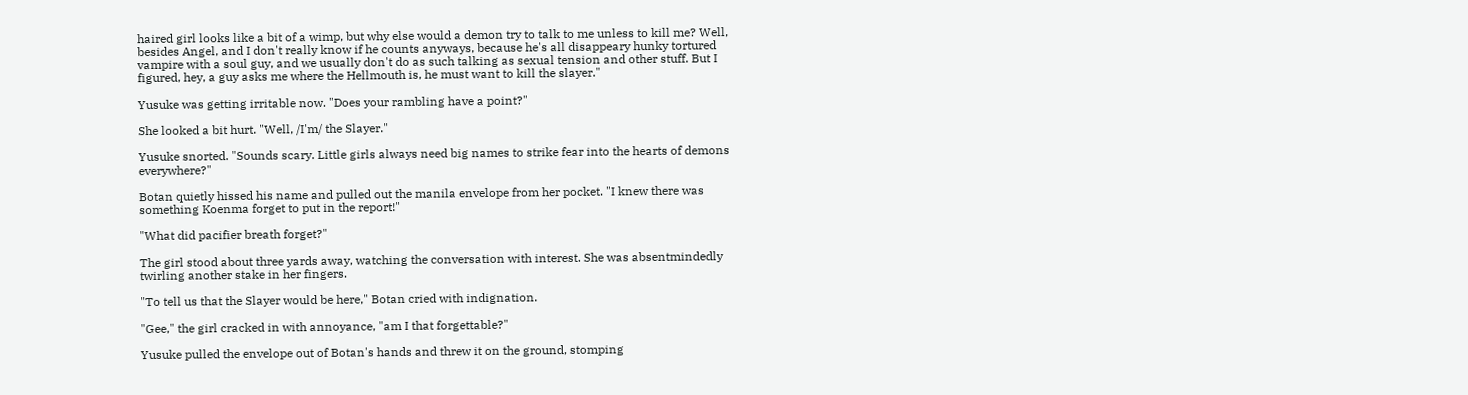haired girl looks like a bit of a wimp, but why else would a demon try to talk to me unless to kill me? Well, besides Angel, and I don't really know if he counts anyways, because he's all disappeary hunky tortured vampire with a soul guy, and we usually don't do as such talking as sexual tension and other stuff. But I figured, hey, a guy asks me where the Hellmouth is, he must want to kill the slayer."

Yusuke was getting irritable now. "Does your rambling have a point?"

She looked a bit hurt. "Well, /I'm/ the Slayer."

Yusuke snorted. "Sounds scary. Little girls always need big names to strike fear into the hearts of demons everywhere?"

Botan quietly hissed his name and pulled out the manila envelope from her pocket. "I knew there was something Koenma forget to put in the report!"

"What did pacifier breath forget?"

The girl stood about three yards away, watching the conversation with interest. She was absentmindedly twirling another stake in her fingers.

"To tell us that the Slayer would be here," Botan cried with indignation.

"Gee," the girl cracked in with annoyance, "am I that forgettable?"

Yusuke pulled the envelope out of Botan's hands and threw it on the ground, stomping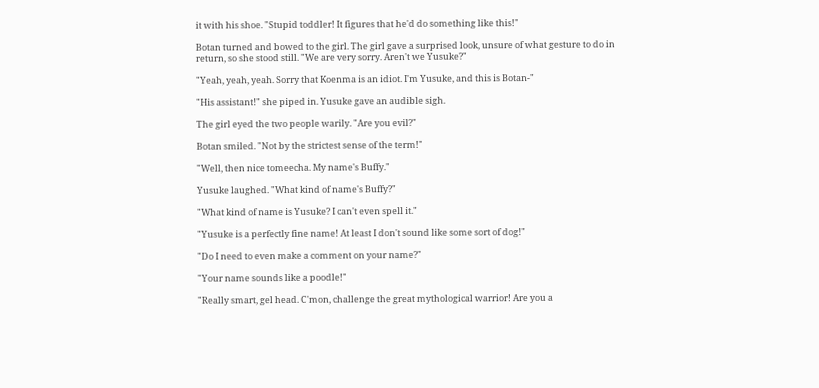it with his shoe. "Stupid toddler! It figures that he'd do something like this!"

Botan turned and bowed to the girl. The girl gave a surprised look, unsure of what gesture to do in return, so she stood still. "We are very sorry. Aren't we Yusuke?"

"Yeah, yeah, yeah. Sorry that Koenma is an idiot. I'm Yusuke, and this is Botan-"

"His assistant!" she piped in. Yusuke gave an audible sigh.

The girl eyed the two people warily. "Are you evil?"

Botan smiled. "Not by the strictest sense of the term!"

"Well, then nice tomeecha. My name's Buffy."

Yusuke laughed. "What kind of name's Buffy?"

"What kind of name is Yusuke? I can't even spell it."

"Yusuke is a perfectly fine name! At least I don't sound like some sort of dog!"

"Do I need to even make a comment on your name?"

"Your name sounds like a poodle!"

"Really smart, gel head. C'mon, challenge the great mythological warrior! Are you a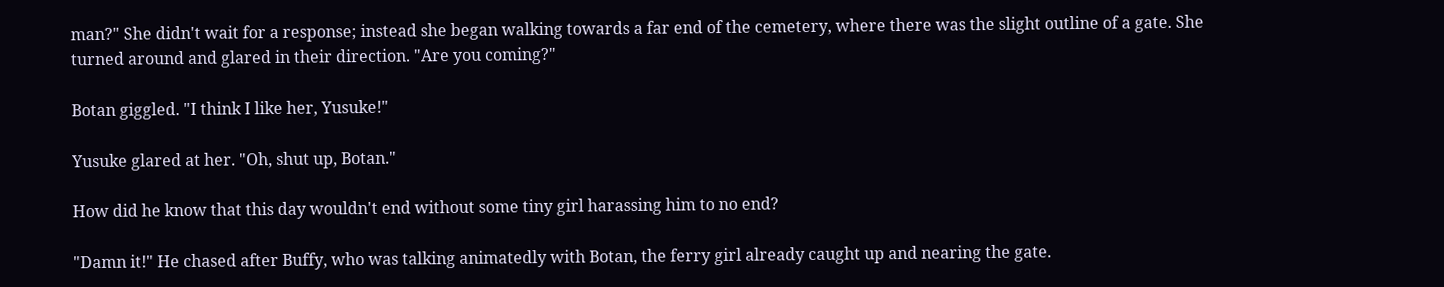man?" She didn't wait for a response; instead she began walking towards a far end of the cemetery, where there was the slight outline of a gate. She turned around and glared in their direction. "Are you coming?"

Botan giggled. "I think I like her, Yusuke!"

Yusuke glared at her. "Oh, shut up, Botan."

How did he know that this day wouldn't end without some tiny girl harassing him to no end?

"Damn it!" He chased after Buffy, who was talking animatedly with Botan, the ferry girl already caught up and nearing the gate.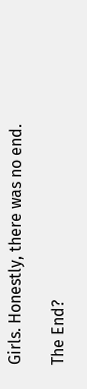Girls. Honestly, there was no end.

The End?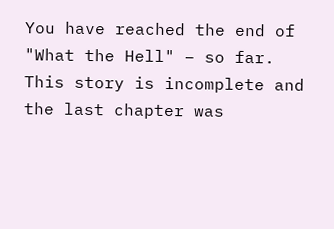You have reached the end of "What the Hell" – so far. This story is incomplete and the last chapter was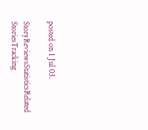posted on 1 Jul 03.

StoryReviewsStatisticsRelated StoriesTracking